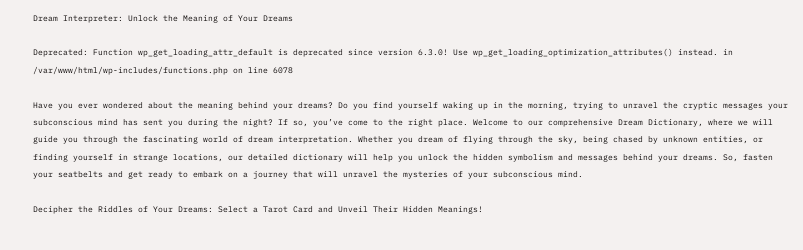Dream Interpreter: Unlock the Meaning of Your Dreams

Deprecated: Function wp_get_loading_attr_default is deprecated since version 6.3.0! Use wp_get_loading_optimization_attributes() instead. in /var/www/html/wp-includes/functions.php on line 6078

Have you ever wondered about the meaning behind your dreams? Do you find yourself waking up in the morning, trying to unravel the cryptic messages your subconscious mind has sent you during the night? If so, you’ve come to the right place. Welcome to our comprehensive Dream Dictionary, where we will guide you through the fascinating world of dream interpretation. Whether you dream of flying through the sky, being chased by unknown entities, or finding yourself in strange locations, our detailed dictionary will help you unlock the hidden symbolism and messages behind your dreams. So, fasten your seatbelts and get ready to embark on a journey that will unravel the mysteries of your subconscious mind.

Decipher the Riddles of Your Dreams: Select a Tarot Card and Unveil Their Hidden Meanings!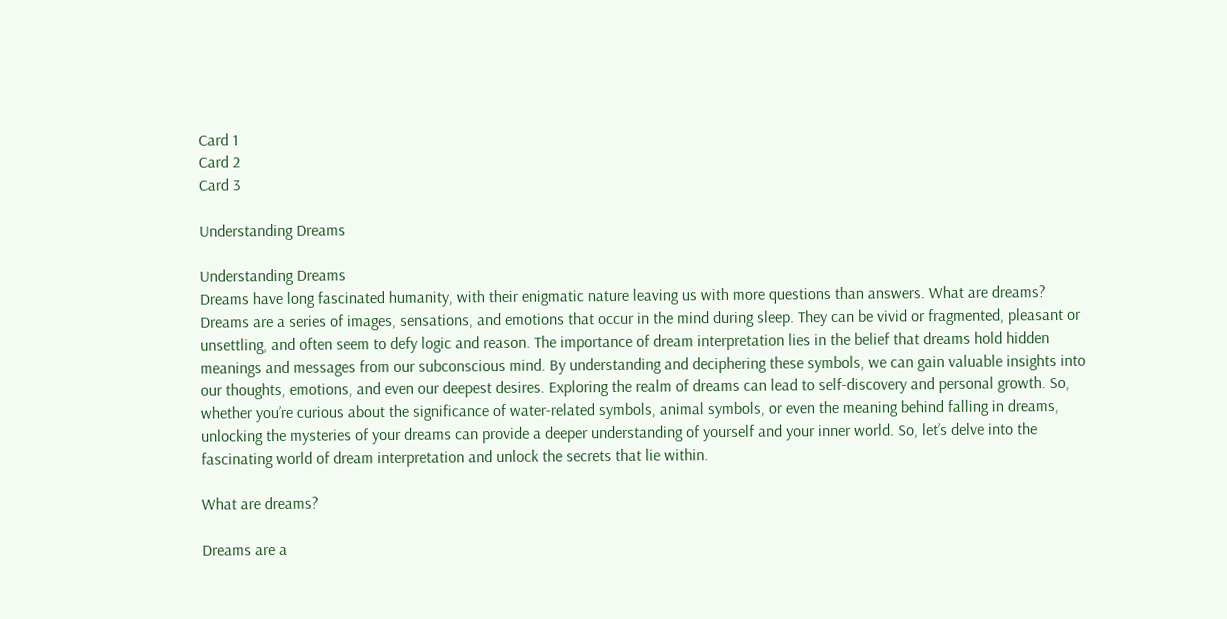Card 1
Card 2
Card 3

Understanding Dreams

Understanding Dreams
Dreams have long fascinated humanity, with their enigmatic nature leaving us with more questions than answers. What are dreams? Dreams are a series of images, sensations, and emotions that occur in the mind during sleep. They can be vivid or fragmented, pleasant or unsettling, and often seem to defy logic and reason. The importance of dream interpretation lies in the belief that dreams hold hidden meanings and messages from our subconscious mind. By understanding and deciphering these symbols, we can gain valuable insights into our thoughts, emotions, and even our deepest desires. Exploring the realm of dreams can lead to self-discovery and personal growth. So, whether you’re curious about the significance of water-related symbols, animal symbols, or even the meaning behind falling in dreams, unlocking the mysteries of your dreams can provide a deeper understanding of yourself and your inner world. So, let’s delve into the fascinating world of dream interpretation and unlock the secrets that lie within.

What are dreams?

Dreams are a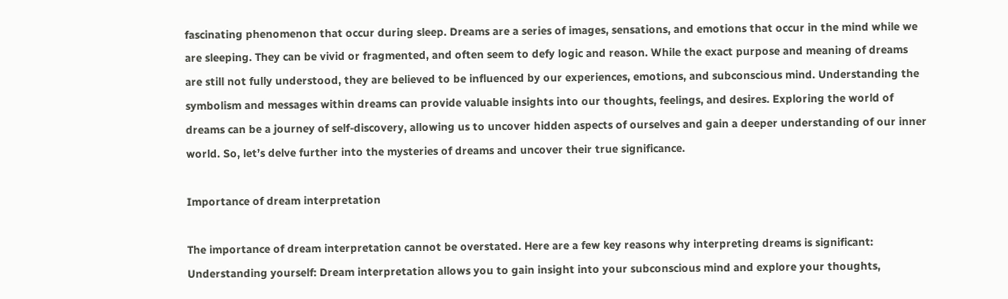fascinating phenomenon that occur during sleep. Dreams are a series of images, sensations, and emotions that occur in the mind while we are sleeping. They can be vivid or fragmented, and often seem to defy logic and reason. While the exact purpose and meaning of dreams are still not fully understood, they are believed to be influenced by our experiences, emotions, and subconscious mind. Understanding the symbolism and messages within dreams can provide valuable insights into our thoughts, feelings, and desires. Exploring the world of dreams can be a journey of self-discovery, allowing us to uncover hidden aspects of ourselves and gain a deeper understanding of our inner world. So, let’s delve further into the mysteries of dreams and uncover their true significance.

Importance of dream interpretation

The importance of dream interpretation cannot be overstated. Here are a few key reasons why interpreting dreams is significant:
Understanding yourself: Dream interpretation allows you to gain insight into your subconscious mind and explore your thoughts,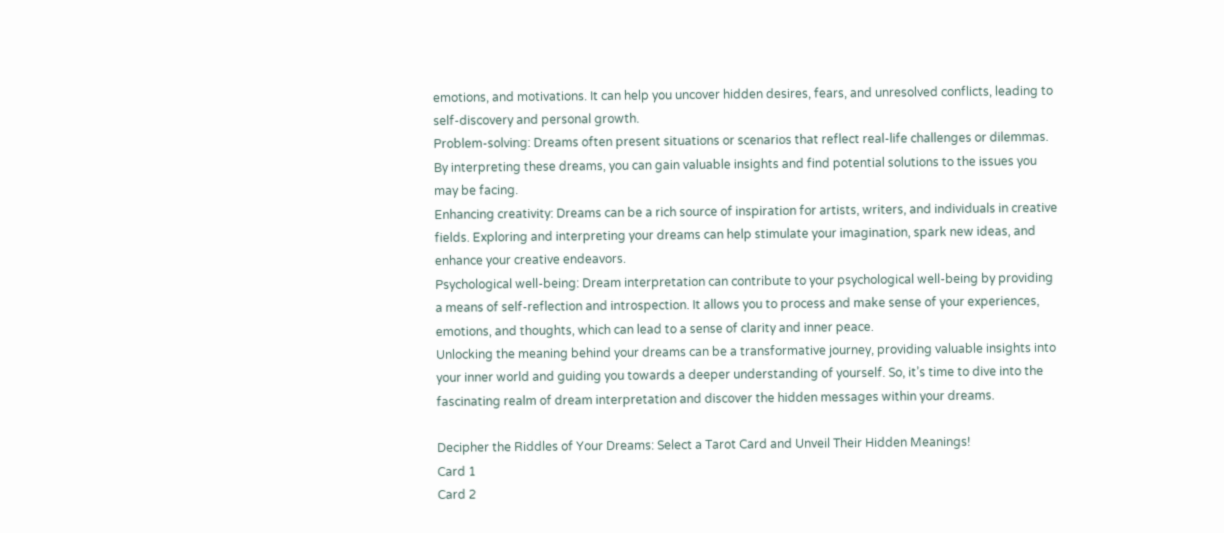emotions, and motivations. It can help you uncover hidden desires, fears, and unresolved conflicts, leading to self-discovery and personal growth.
Problem-solving: Dreams often present situations or scenarios that reflect real-life challenges or dilemmas. By interpreting these dreams, you can gain valuable insights and find potential solutions to the issues you may be facing.
Enhancing creativity: Dreams can be a rich source of inspiration for artists, writers, and individuals in creative fields. Exploring and interpreting your dreams can help stimulate your imagination, spark new ideas, and enhance your creative endeavors.
Psychological well-being: Dream interpretation can contribute to your psychological well-being by providing a means of self-reflection and introspection. It allows you to process and make sense of your experiences, emotions, and thoughts, which can lead to a sense of clarity and inner peace.
Unlocking the meaning behind your dreams can be a transformative journey, providing valuable insights into your inner world and guiding you towards a deeper understanding of yourself. So, it’s time to dive into the fascinating realm of dream interpretation and discover the hidden messages within your dreams.

Decipher the Riddles of Your Dreams: Select a Tarot Card and Unveil Their Hidden Meanings!
Card 1
Card 2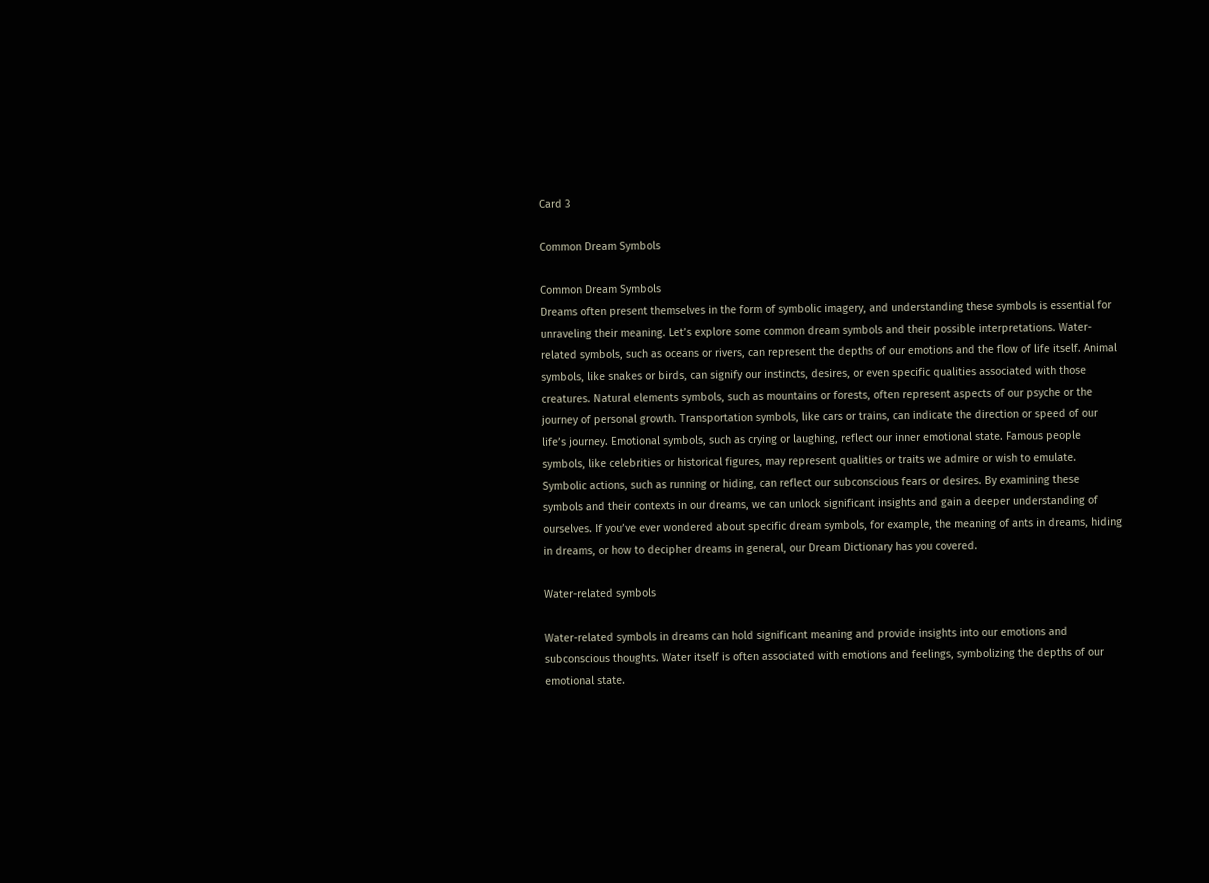Card 3

Common Dream Symbols

Common Dream Symbols
Dreams often present themselves in the form of symbolic imagery, and understanding these symbols is essential for unraveling their meaning. Let’s explore some common dream symbols and their possible interpretations. Water-related symbols, such as oceans or rivers, can represent the depths of our emotions and the flow of life itself. Animal symbols, like snakes or birds, can signify our instincts, desires, or even specific qualities associated with those creatures. Natural elements symbols, such as mountains or forests, often represent aspects of our psyche or the journey of personal growth. Transportation symbols, like cars or trains, can indicate the direction or speed of our life’s journey. Emotional symbols, such as crying or laughing, reflect our inner emotional state. Famous people symbols, like celebrities or historical figures, may represent qualities or traits we admire or wish to emulate. Symbolic actions, such as running or hiding, can reflect our subconscious fears or desires. By examining these symbols and their contexts in our dreams, we can unlock significant insights and gain a deeper understanding of ourselves. If you’ve ever wondered about specific dream symbols, for example, the meaning of ants in dreams, hiding in dreams, or how to decipher dreams in general, our Dream Dictionary has you covered.

Water-related symbols

Water-related symbols in dreams can hold significant meaning and provide insights into our emotions and subconscious thoughts. Water itself is often associated with emotions and feelings, symbolizing the depths of our emotional state.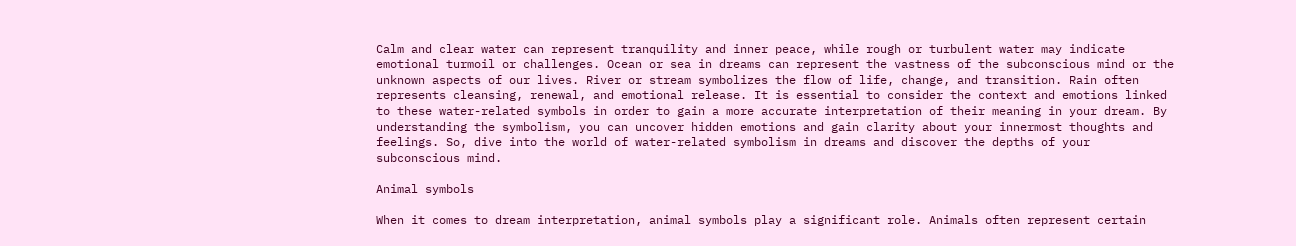Calm and clear water can represent tranquility and inner peace, while rough or turbulent water may indicate emotional turmoil or challenges. Ocean or sea in dreams can represent the vastness of the subconscious mind or the unknown aspects of our lives. River or stream symbolizes the flow of life, change, and transition. Rain often represents cleansing, renewal, and emotional release. It is essential to consider the context and emotions linked to these water-related symbols in order to gain a more accurate interpretation of their meaning in your dream. By understanding the symbolism, you can uncover hidden emotions and gain clarity about your innermost thoughts and feelings. So, dive into the world of water-related symbolism in dreams and discover the depths of your subconscious mind.

Animal symbols

When it comes to dream interpretation, animal symbols play a significant role. Animals often represent certain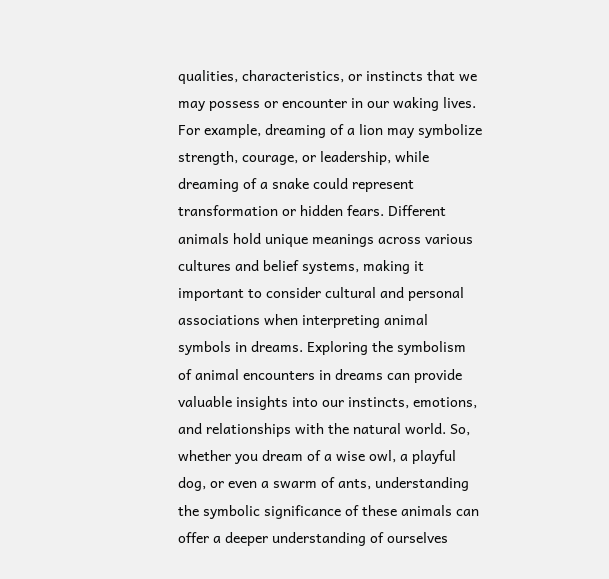qualities, characteristics, or instincts that we may possess or encounter in our waking lives. For example, dreaming of a lion may symbolize strength, courage, or leadership, while dreaming of a snake could represent transformation or hidden fears. Different animals hold unique meanings across various cultures and belief systems, making it important to consider cultural and personal associations when interpreting animal symbols in dreams. Exploring the symbolism of animal encounters in dreams can provide valuable insights into our instincts, emotions, and relationships with the natural world. So, whether you dream of a wise owl, a playful dog, or even a swarm of ants, understanding the symbolic significance of these animals can offer a deeper understanding of ourselves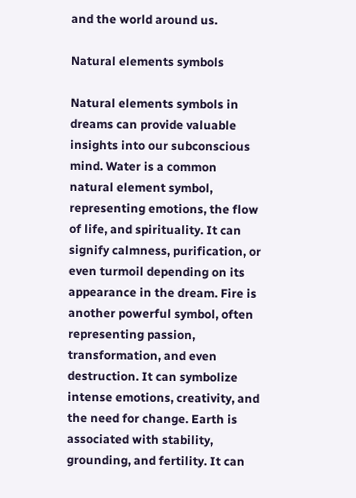and the world around us.

Natural elements symbols

Natural elements symbols in dreams can provide valuable insights into our subconscious mind. Water is a common natural element symbol, representing emotions, the flow of life, and spirituality. It can signify calmness, purification, or even turmoil depending on its appearance in the dream. Fire is another powerful symbol, often representing passion, transformation, and even destruction. It can symbolize intense emotions, creativity, and the need for change. Earth is associated with stability, grounding, and fertility. It can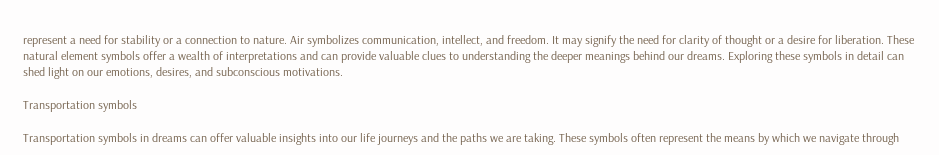represent a need for stability or a connection to nature. Air symbolizes communication, intellect, and freedom. It may signify the need for clarity of thought or a desire for liberation. These natural element symbols offer a wealth of interpretations and can provide valuable clues to understanding the deeper meanings behind our dreams. Exploring these symbols in detail can shed light on our emotions, desires, and subconscious motivations.

Transportation symbols

Transportation symbols in dreams can offer valuable insights into our life journeys and the paths we are taking. These symbols often represent the means by which we navigate through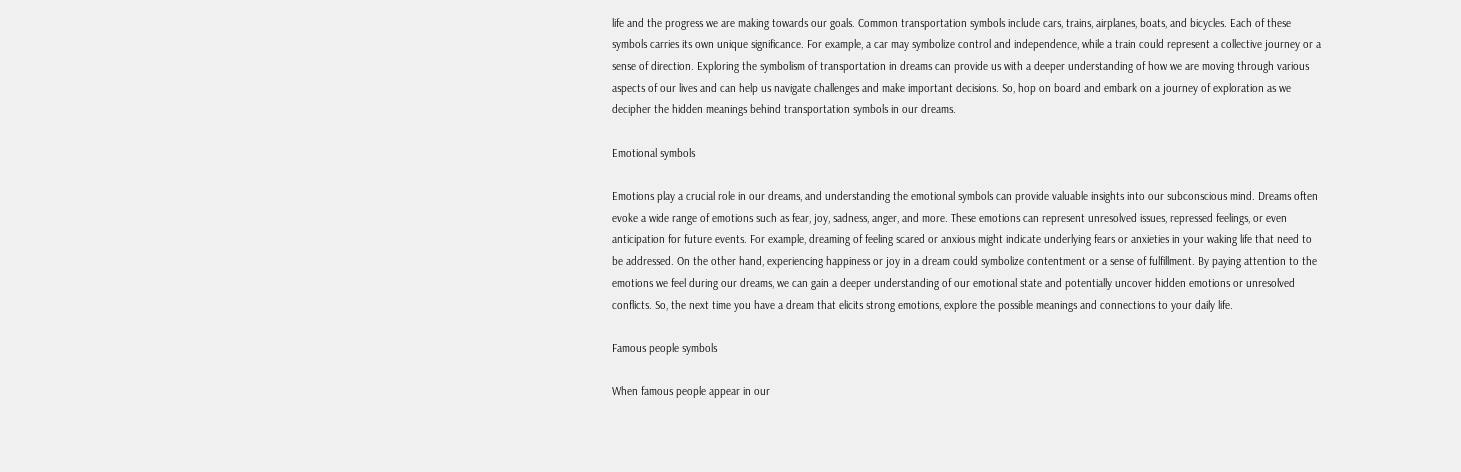life and the progress we are making towards our goals. Common transportation symbols include cars, trains, airplanes, boats, and bicycles. Each of these symbols carries its own unique significance. For example, a car may symbolize control and independence, while a train could represent a collective journey or a sense of direction. Exploring the symbolism of transportation in dreams can provide us with a deeper understanding of how we are moving through various aspects of our lives and can help us navigate challenges and make important decisions. So, hop on board and embark on a journey of exploration as we decipher the hidden meanings behind transportation symbols in our dreams.

Emotional symbols

Emotions play a crucial role in our dreams, and understanding the emotional symbols can provide valuable insights into our subconscious mind. Dreams often evoke a wide range of emotions such as fear, joy, sadness, anger, and more. These emotions can represent unresolved issues, repressed feelings, or even anticipation for future events. For example, dreaming of feeling scared or anxious might indicate underlying fears or anxieties in your waking life that need to be addressed. On the other hand, experiencing happiness or joy in a dream could symbolize contentment or a sense of fulfillment. By paying attention to the emotions we feel during our dreams, we can gain a deeper understanding of our emotional state and potentially uncover hidden emotions or unresolved conflicts. So, the next time you have a dream that elicits strong emotions, explore the possible meanings and connections to your daily life.

Famous people symbols

When famous people appear in our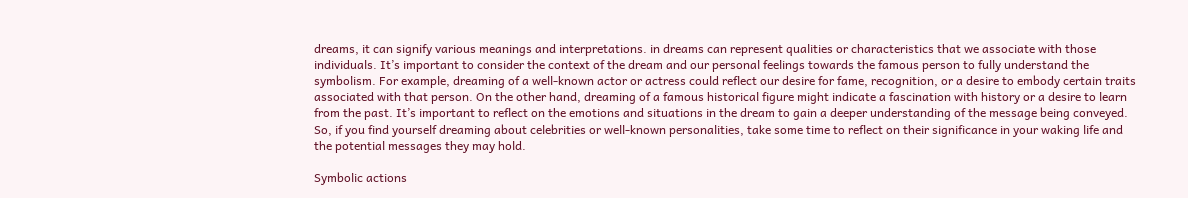dreams, it can signify various meanings and interpretations. in dreams can represent qualities or characteristics that we associate with those individuals. It’s important to consider the context of the dream and our personal feelings towards the famous person to fully understand the symbolism. For example, dreaming of a well-known actor or actress could reflect our desire for fame, recognition, or a desire to embody certain traits associated with that person. On the other hand, dreaming of a famous historical figure might indicate a fascination with history or a desire to learn from the past. It’s important to reflect on the emotions and situations in the dream to gain a deeper understanding of the message being conveyed. So, if you find yourself dreaming about celebrities or well-known personalities, take some time to reflect on their significance in your waking life and the potential messages they may hold.

Symbolic actions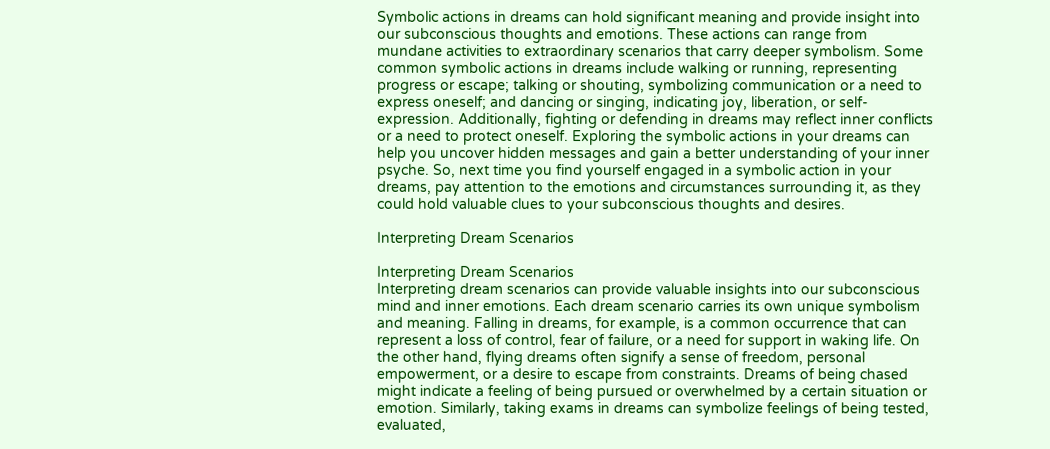Symbolic actions in dreams can hold significant meaning and provide insight into our subconscious thoughts and emotions. These actions can range from mundane activities to extraordinary scenarios that carry deeper symbolism. Some common symbolic actions in dreams include walking or running, representing progress or escape; talking or shouting, symbolizing communication or a need to express oneself; and dancing or singing, indicating joy, liberation, or self-expression. Additionally, fighting or defending in dreams may reflect inner conflicts or a need to protect oneself. Exploring the symbolic actions in your dreams can help you uncover hidden messages and gain a better understanding of your inner psyche. So, next time you find yourself engaged in a symbolic action in your dreams, pay attention to the emotions and circumstances surrounding it, as they could hold valuable clues to your subconscious thoughts and desires.

Interpreting Dream Scenarios

Interpreting Dream Scenarios
Interpreting dream scenarios can provide valuable insights into our subconscious mind and inner emotions. Each dream scenario carries its own unique symbolism and meaning. Falling in dreams, for example, is a common occurrence that can represent a loss of control, fear of failure, or a need for support in waking life. On the other hand, flying dreams often signify a sense of freedom, personal empowerment, or a desire to escape from constraints. Dreams of being chased might indicate a feeling of being pursued or overwhelmed by a certain situation or emotion. Similarly, taking exams in dreams can symbolize feelings of being tested, evaluated,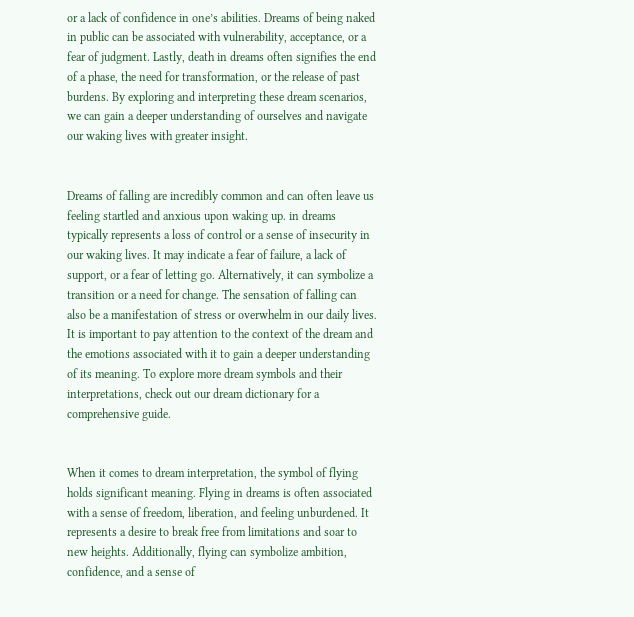or a lack of confidence in one’s abilities. Dreams of being naked in public can be associated with vulnerability, acceptance, or a fear of judgment. Lastly, death in dreams often signifies the end of a phase, the need for transformation, or the release of past burdens. By exploring and interpreting these dream scenarios, we can gain a deeper understanding of ourselves and navigate our waking lives with greater insight.


Dreams of falling are incredibly common and can often leave us feeling startled and anxious upon waking up. in dreams typically represents a loss of control or a sense of insecurity in our waking lives. It may indicate a fear of failure, a lack of support, or a fear of letting go. Alternatively, it can symbolize a transition or a need for change. The sensation of falling can also be a manifestation of stress or overwhelm in our daily lives. It is important to pay attention to the context of the dream and the emotions associated with it to gain a deeper understanding of its meaning. To explore more dream symbols and their interpretations, check out our dream dictionary for a comprehensive guide.


When it comes to dream interpretation, the symbol of flying holds significant meaning. Flying in dreams is often associated with a sense of freedom, liberation, and feeling unburdened. It represents a desire to break free from limitations and soar to new heights. Additionally, flying can symbolize ambition, confidence, and a sense of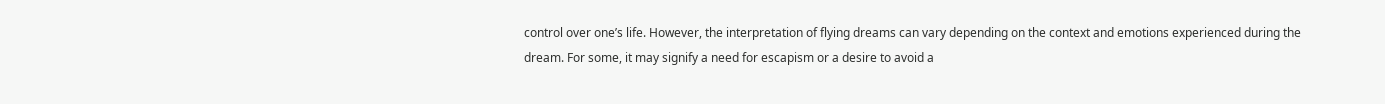control over one’s life. However, the interpretation of flying dreams can vary depending on the context and emotions experienced during the dream. For some, it may signify a need for escapism or a desire to avoid a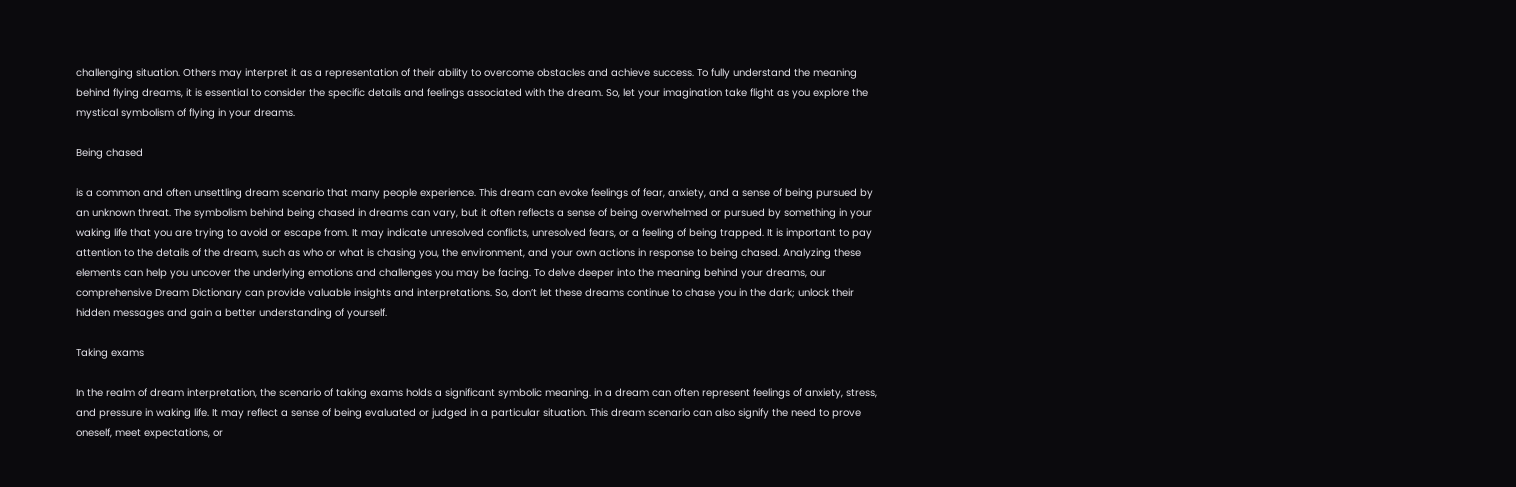challenging situation. Others may interpret it as a representation of their ability to overcome obstacles and achieve success. To fully understand the meaning behind flying dreams, it is essential to consider the specific details and feelings associated with the dream. So, let your imagination take flight as you explore the mystical symbolism of flying in your dreams.

Being chased

is a common and often unsettling dream scenario that many people experience. This dream can evoke feelings of fear, anxiety, and a sense of being pursued by an unknown threat. The symbolism behind being chased in dreams can vary, but it often reflects a sense of being overwhelmed or pursued by something in your waking life that you are trying to avoid or escape from. It may indicate unresolved conflicts, unresolved fears, or a feeling of being trapped. It is important to pay attention to the details of the dream, such as who or what is chasing you, the environment, and your own actions in response to being chased. Analyzing these elements can help you uncover the underlying emotions and challenges you may be facing. To delve deeper into the meaning behind your dreams, our comprehensive Dream Dictionary can provide valuable insights and interpretations. So, don’t let these dreams continue to chase you in the dark; unlock their hidden messages and gain a better understanding of yourself.

Taking exams

In the realm of dream interpretation, the scenario of taking exams holds a significant symbolic meaning. in a dream can often represent feelings of anxiety, stress, and pressure in waking life. It may reflect a sense of being evaluated or judged in a particular situation. This dream scenario can also signify the need to prove oneself, meet expectations, or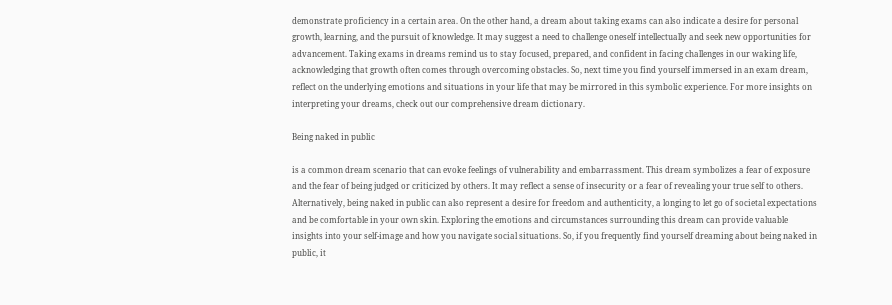demonstrate proficiency in a certain area. On the other hand, a dream about taking exams can also indicate a desire for personal growth, learning, and the pursuit of knowledge. It may suggest a need to challenge oneself intellectually and seek new opportunities for advancement. Taking exams in dreams remind us to stay focused, prepared, and confident in facing challenges in our waking life, acknowledging that growth often comes through overcoming obstacles. So, next time you find yourself immersed in an exam dream, reflect on the underlying emotions and situations in your life that may be mirrored in this symbolic experience. For more insights on interpreting your dreams, check out our comprehensive dream dictionary.

Being naked in public

is a common dream scenario that can evoke feelings of vulnerability and embarrassment. This dream symbolizes a fear of exposure and the fear of being judged or criticized by others. It may reflect a sense of insecurity or a fear of revealing your true self to others. Alternatively, being naked in public can also represent a desire for freedom and authenticity, a longing to let go of societal expectations and be comfortable in your own skin. Exploring the emotions and circumstances surrounding this dream can provide valuable insights into your self-image and how you navigate social situations. So, if you frequently find yourself dreaming about being naked in public, it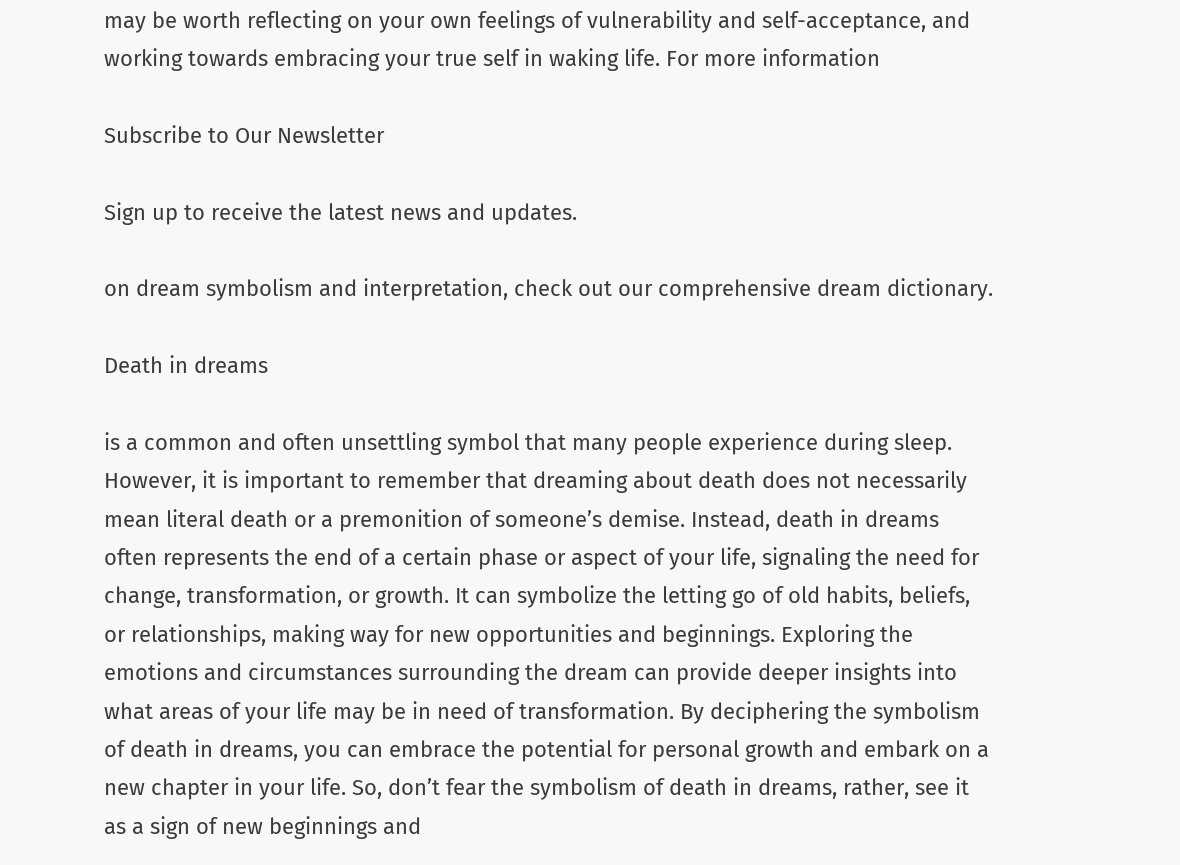may be worth reflecting on your own feelings of vulnerability and self-acceptance, and working towards embracing your true self in waking life. For more information

Subscribe to Our Newsletter

Sign up to receive the latest news and updates.

on dream symbolism and interpretation, check out our comprehensive dream dictionary.

Death in dreams

is a common and often unsettling symbol that many people experience during sleep. However, it is important to remember that dreaming about death does not necessarily mean literal death or a premonition of someone’s demise. Instead, death in dreams often represents the end of a certain phase or aspect of your life, signaling the need for change, transformation, or growth. It can symbolize the letting go of old habits, beliefs, or relationships, making way for new opportunities and beginnings. Exploring the emotions and circumstances surrounding the dream can provide deeper insights into what areas of your life may be in need of transformation. By deciphering the symbolism of death in dreams, you can embrace the potential for personal growth and embark on a new chapter in your life. So, don’t fear the symbolism of death in dreams, rather, see it as a sign of new beginnings and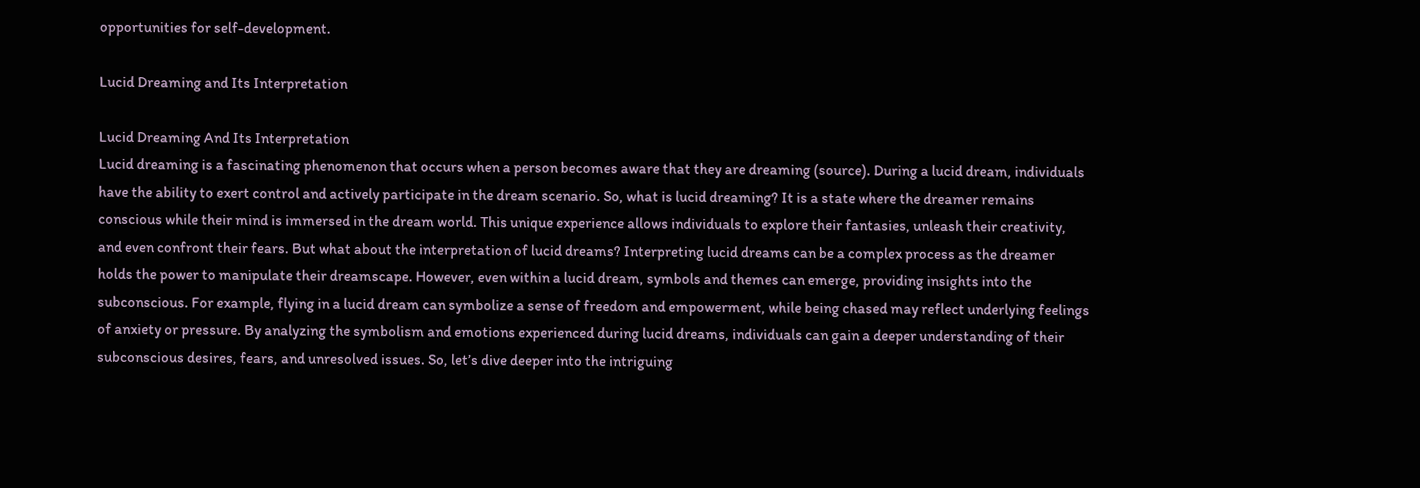opportunities for self-development.

Lucid Dreaming and Its Interpretation

Lucid Dreaming And Its Interpretation
Lucid dreaming is a fascinating phenomenon that occurs when a person becomes aware that they are dreaming (source). During a lucid dream, individuals have the ability to exert control and actively participate in the dream scenario. So, what is lucid dreaming? It is a state where the dreamer remains conscious while their mind is immersed in the dream world. This unique experience allows individuals to explore their fantasies, unleash their creativity, and even confront their fears. But what about the interpretation of lucid dreams? Interpreting lucid dreams can be a complex process as the dreamer holds the power to manipulate their dreamscape. However, even within a lucid dream, symbols and themes can emerge, providing insights into the subconscious. For example, flying in a lucid dream can symbolize a sense of freedom and empowerment, while being chased may reflect underlying feelings of anxiety or pressure. By analyzing the symbolism and emotions experienced during lucid dreams, individuals can gain a deeper understanding of their subconscious desires, fears, and unresolved issues. So, let’s dive deeper into the intriguing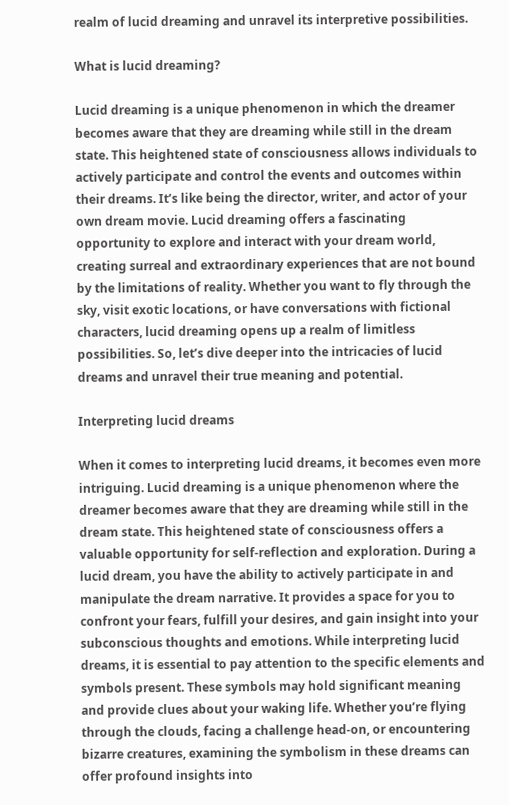realm of lucid dreaming and unravel its interpretive possibilities.

What is lucid dreaming?

Lucid dreaming is a unique phenomenon in which the dreamer becomes aware that they are dreaming while still in the dream state. This heightened state of consciousness allows individuals to actively participate and control the events and outcomes within their dreams. It’s like being the director, writer, and actor of your own dream movie. Lucid dreaming offers a fascinating opportunity to explore and interact with your dream world, creating surreal and extraordinary experiences that are not bound by the limitations of reality. Whether you want to fly through the sky, visit exotic locations, or have conversations with fictional characters, lucid dreaming opens up a realm of limitless possibilities. So, let’s dive deeper into the intricacies of lucid dreams and unravel their true meaning and potential.

Interpreting lucid dreams

When it comes to interpreting lucid dreams, it becomes even more intriguing. Lucid dreaming is a unique phenomenon where the dreamer becomes aware that they are dreaming while still in the dream state. This heightened state of consciousness offers a valuable opportunity for self-reflection and exploration. During a lucid dream, you have the ability to actively participate in and manipulate the dream narrative. It provides a space for you to confront your fears, fulfill your desires, and gain insight into your subconscious thoughts and emotions. While interpreting lucid dreams, it is essential to pay attention to the specific elements and symbols present. These symbols may hold significant meaning and provide clues about your waking life. Whether you’re flying through the clouds, facing a challenge head-on, or encountering bizarre creatures, examining the symbolism in these dreams can offer profound insights into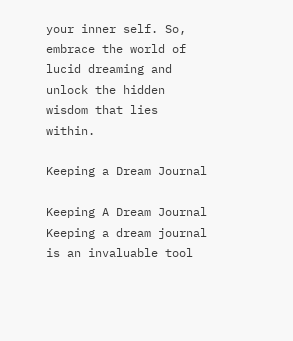your inner self. So, embrace the world of lucid dreaming and unlock the hidden wisdom that lies within.

Keeping a Dream Journal

Keeping A Dream Journal
Keeping a dream journal is an invaluable tool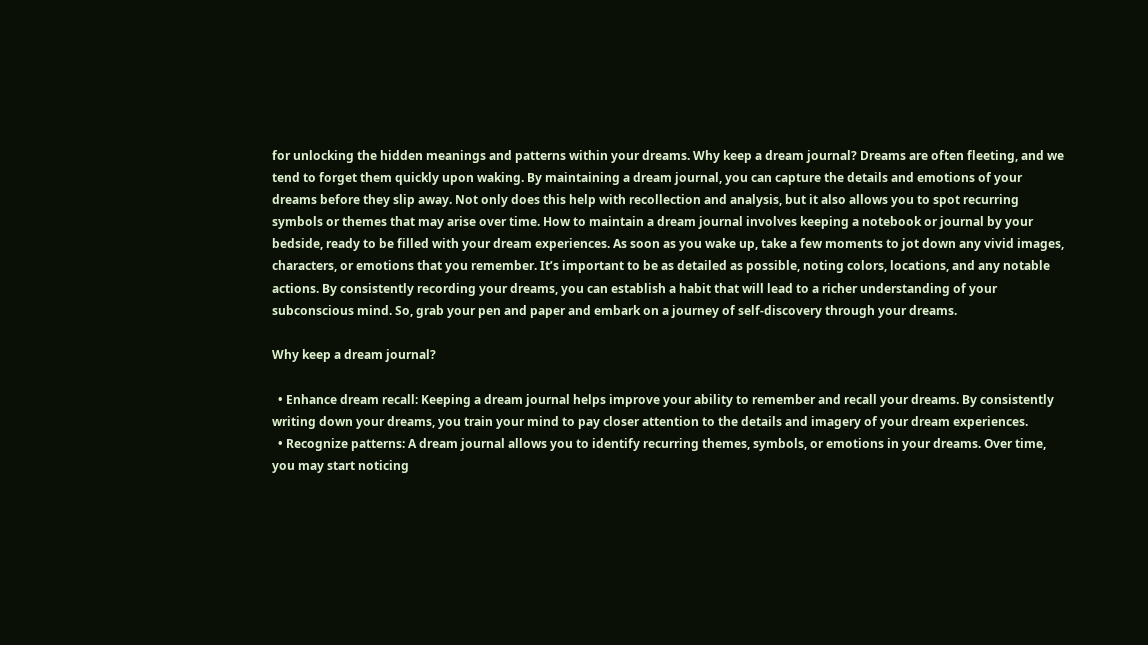for unlocking the hidden meanings and patterns within your dreams. Why keep a dream journal? Dreams are often fleeting, and we tend to forget them quickly upon waking. By maintaining a dream journal, you can capture the details and emotions of your dreams before they slip away. Not only does this help with recollection and analysis, but it also allows you to spot recurring symbols or themes that may arise over time. How to maintain a dream journal involves keeping a notebook or journal by your bedside, ready to be filled with your dream experiences. As soon as you wake up, take a few moments to jot down any vivid images, characters, or emotions that you remember. It’s important to be as detailed as possible, noting colors, locations, and any notable actions. By consistently recording your dreams, you can establish a habit that will lead to a richer understanding of your subconscious mind. So, grab your pen and paper and embark on a journey of self-discovery through your dreams.

Why keep a dream journal?

  • Enhance dream recall: Keeping a dream journal helps improve your ability to remember and recall your dreams. By consistently writing down your dreams, you train your mind to pay closer attention to the details and imagery of your dream experiences.
  • Recognize patterns: A dream journal allows you to identify recurring themes, symbols, or emotions in your dreams. Over time, you may start noticing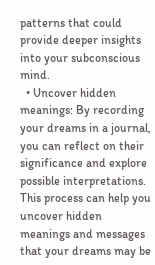patterns that could provide deeper insights into your subconscious mind.
  • Uncover hidden meanings: By recording your dreams in a journal, you can reflect on their significance and explore possible interpretations. This process can help you uncover hidden meanings and messages that your dreams may be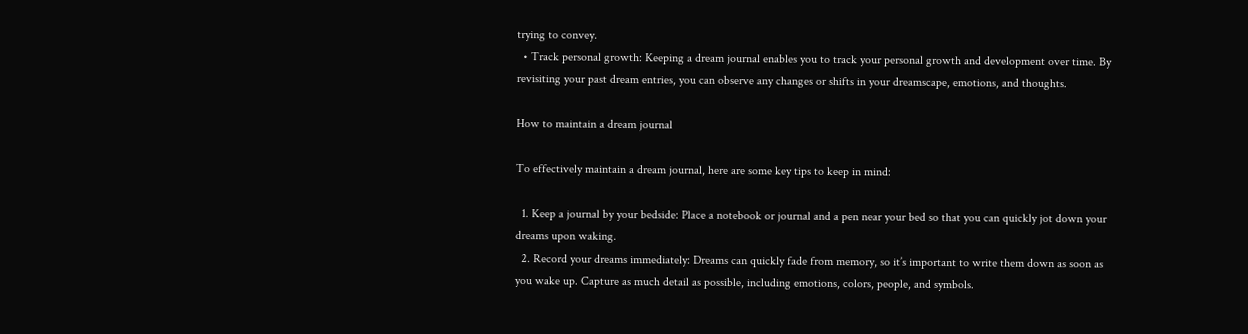trying to convey.
  • Track personal growth: Keeping a dream journal enables you to track your personal growth and development over time. By revisiting your past dream entries, you can observe any changes or shifts in your dreamscape, emotions, and thoughts.

How to maintain a dream journal

To effectively maintain a dream journal, here are some key tips to keep in mind:

  1. Keep a journal by your bedside: Place a notebook or journal and a pen near your bed so that you can quickly jot down your dreams upon waking.
  2. Record your dreams immediately: Dreams can quickly fade from memory, so it’s important to write them down as soon as you wake up. Capture as much detail as possible, including emotions, colors, people, and symbols.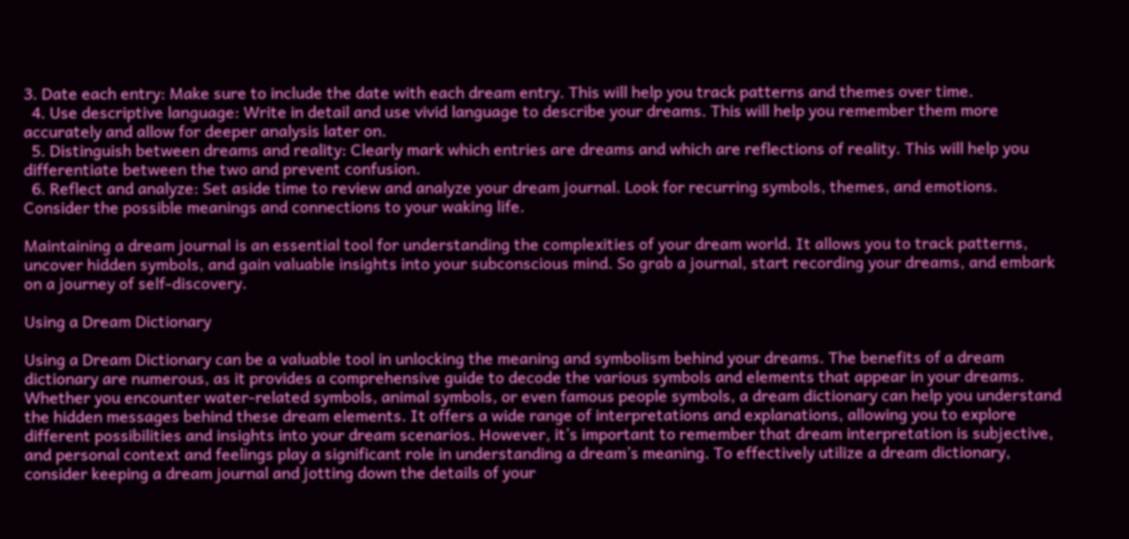3. Date each entry: Make sure to include the date with each dream entry. This will help you track patterns and themes over time.
  4. Use descriptive language: Write in detail and use vivid language to describe your dreams. This will help you remember them more accurately and allow for deeper analysis later on.
  5. Distinguish between dreams and reality: Clearly mark which entries are dreams and which are reflections of reality. This will help you differentiate between the two and prevent confusion.
  6. Reflect and analyze: Set aside time to review and analyze your dream journal. Look for recurring symbols, themes, and emotions. Consider the possible meanings and connections to your waking life.

Maintaining a dream journal is an essential tool for understanding the complexities of your dream world. It allows you to track patterns, uncover hidden symbols, and gain valuable insights into your subconscious mind. So grab a journal, start recording your dreams, and embark on a journey of self-discovery.

Using a Dream Dictionary

Using a Dream Dictionary can be a valuable tool in unlocking the meaning and symbolism behind your dreams. The benefits of a dream dictionary are numerous, as it provides a comprehensive guide to decode the various symbols and elements that appear in your dreams. Whether you encounter water-related symbols, animal symbols, or even famous people symbols, a dream dictionary can help you understand the hidden messages behind these dream elements. It offers a wide range of interpretations and explanations, allowing you to explore different possibilities and insights into your dream scenarios. However, it’s important to remember that dream interpretation is subjective, and personal context and feelings play a significant role in understanding a dream’s meaning. To effectively utilize a dream dictionary, consider keeping a dream journal and jotting down the details of your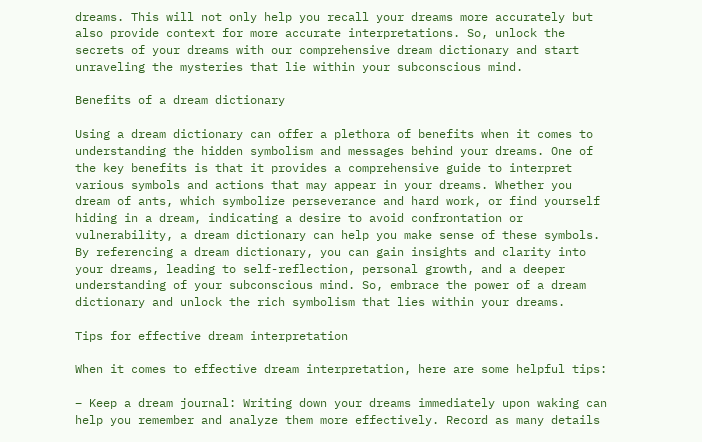dreams. This will not only help you recall your dreams more accurately but also provide context for more accurate interpretations. So, unlock the secrets of your dreams with our comprehensive dream dictionary and start unraveling the mysteries that lie within your subconscious mind.

Benefits of a dream dictionary

Using a dream dictionary can offer a plethora of benefits when it comes to understanding the hidden symbolism and messages behind your dreams. One of the key benefits is that it provides a comprehensive guide to interpret various symbols and actions that may appear in your dreams. Whether you dream of ants, which symbolize perseverance and hard work, or find yourself hiding in a dream, indicating a desire to avoid confrontation or vulnerability, a dream dictionary can help you make sense of these symbols. By referencing a dream dictionary, you can gain insights and clarity into your dreams, leading to self-reflection, personal growth, and a deeper understanding of your subconscious mind. So, embrace the power of a dream dictionary and unlock the rich symbolism that lies within your dreams.

Tips for effective dream interpretation

When it comes to effective dream interpretation, here are some helpful tips:

– Keep a dream journal: Writing down your dreams immediately upon waking can help you remember and analyze them more effectively. Record as many details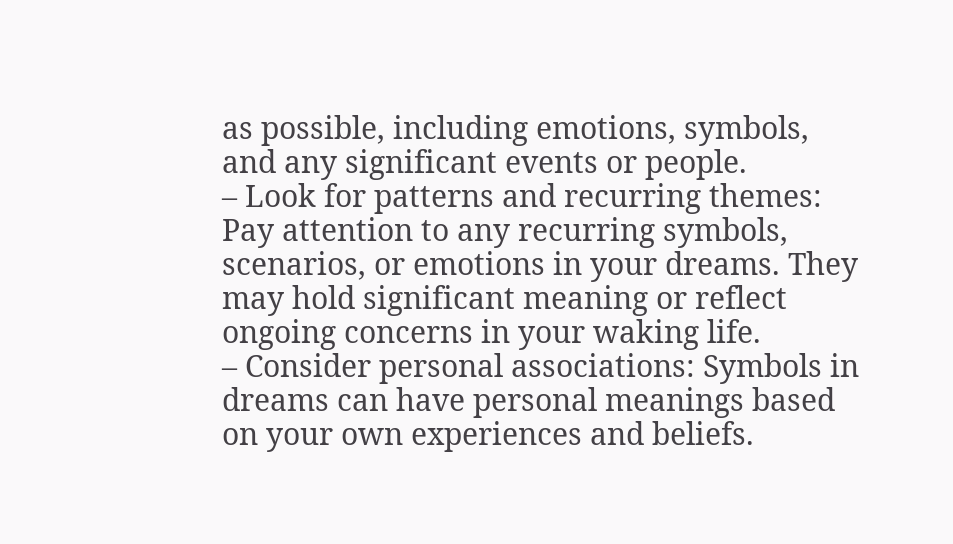as possible, including emotions, symbols, and any significant events or people.
– Look for patterns and recurring themes: Pay attention to any recurring symbols, scenarios, or emotions in your dreams. They may hold significant meaning or reflect ongoing concerns in your waking life.
– Consider personal associations: Symbols in dreams can have personal meanings based on your own experiences and beliefs.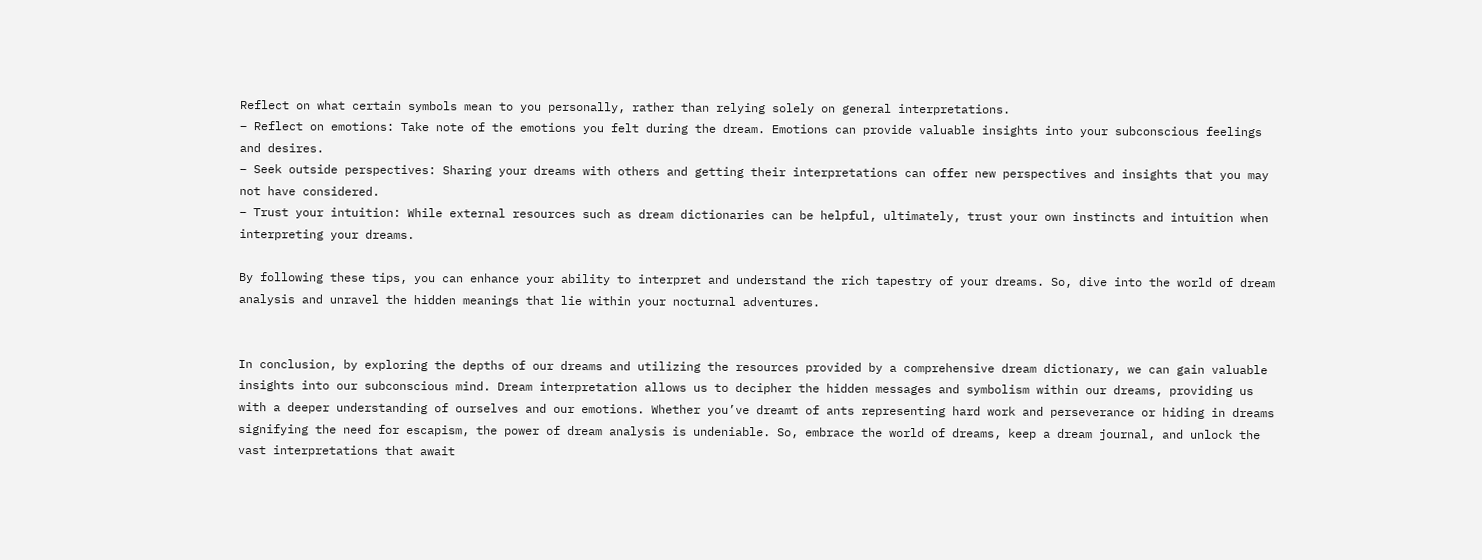Reflect on what certain symbols mean to you personally, rather than relying solely on general interpretations.
– Reflect on emotions: Take note of the emotions you felt during the dream. Emotions can provide valuable insights into your subconscious feelings and desires.
– Seek outside perspectives: Sharing your dreams with others and getting their interpretations can offer new perspectives and insights that you may not have considered.
– Trust your intuition: While external resources such as dream dictionaries can be helpful, ultimately, trust your own instincts and intuition when interpreting your dreams.

By following these tips, you can enhance your ability to interpret and understand the rich tapestry of your dreams. So, dive into the world of dream analysis and unravel the hidden meanings that lie within your nocturnal adventures.


In conclusion, by exploring the depths of our dreams and utilizing the resources provided by a comprehensive dream dictionary, we can gain valuable insights into our subconscious mind. Dream interpretation allows us to decipher the hidden messages and symbolism within our dreams, providing us with a deeper understanding of ourselves and our emotions. Whether you’ve dreamt of ants representing hard work and perseverance or hiding in dreams signifying the need for escapism, the power of dream analysis is undeniable. So, embrace the world of dreams, keep a dream journal, and unlock the vast interpretations that await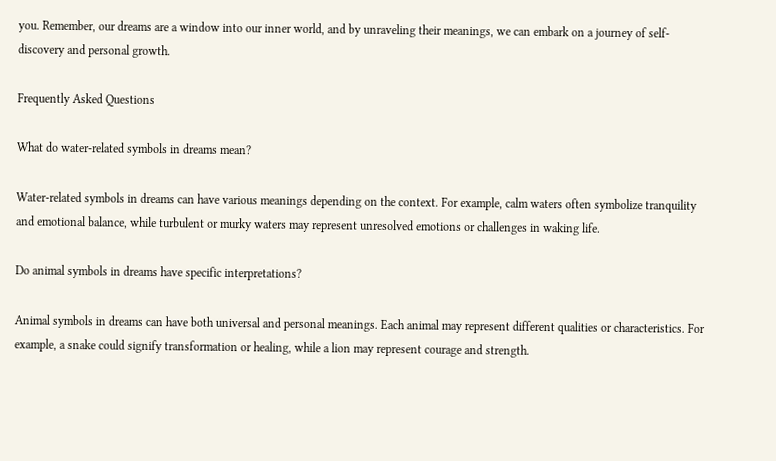you. Remember, our dreams are a window into our inner world, and by unraveling their meanings, we can embark on a journey of self-discovery and personal growth.

Frequently Asked Questions

What do water-related symbols in dreams mean?

Water-related symbols in dreams can have various meanings depending on the context. For example, calm waters often symbolize tranquility and emotional balance, while turbulent or murky waters may represent unresolved emotions or challenges in waking life.

Do animal symbols in dreams have specific interpretations?

Animal symbols in dreams can have both universal and personal meanings. Each animal may represent different qualities or characteristics. For example, a snake could signify transformation or healing, while a lion may represent courage and strength.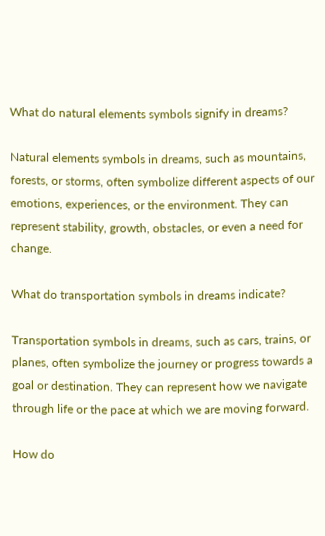What do natural elements symbols signify in dreams?

Natural elements symbols in dreams, such as mountains, forests, or storms, often symbolize different aspects of our emotions, experiences, or the environment. They can represent stability, growth, obstacles, or even a need for change.

What do transportation symbols in dreams indicate?

Transportation symbols in dreams, such as cars, trains, or planes, often symbolize the journey or progress towards a goal or destination. They can represent how we navigate through life or the pace at which we are moving forward.

How do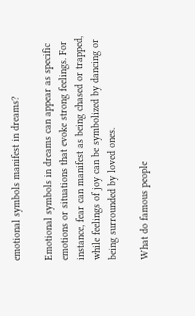emotional symbols manifest in dreams?

Emotional symbols in dreams can appear as specific emotions or situations that evoke strong feelings. For instance, fear can manifest as being chased or trapped, while feelings of joy can be symbolized by dancing or being surrounded by loved ones.

What do famous people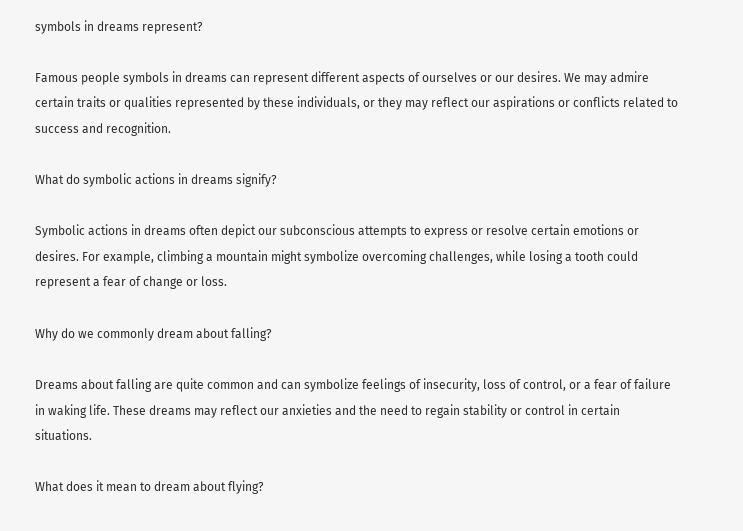symbols in dreams represent?

Famous people symbols in dreams can represent different aspects of ourselves or our desires. We may admire certain traits or qualities represented by these individuals, or they may reflect our aspirations or conflicts related to success and recognition.

What do symbolic actions in dreams signify?

Symbolic actions in dreams often depict our subconscious attempts to express or resolve certain emotions or desires. For example, climbing a mountain might symbolize overcoming challenges, while losing a tooth could represent a fear of change or loss.

Why do we commonly dream about falling?

Dreams about falling are quite common and can symbolize feelings of insecurity, loss of control, or a fear of failure in waking life. These dreams may reflect our anxieties and the need to regain stability or control in certain situations.

What does it mean to dream about flying?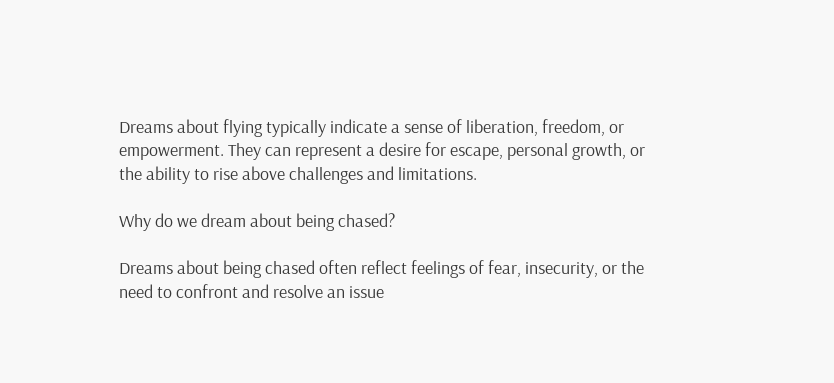Dreams about flying typically indicate a sense of liberation, freedom, or empowerment. They can represent a desire for escape, personal growth, or the ability to rise above challenges and limitations.

Why do we dream about being chased?

Dreams about being chased often reflect feelings of fear, insecurity, or the need to confront and resolve an issue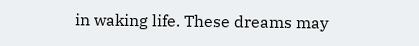in waking life. These dreams may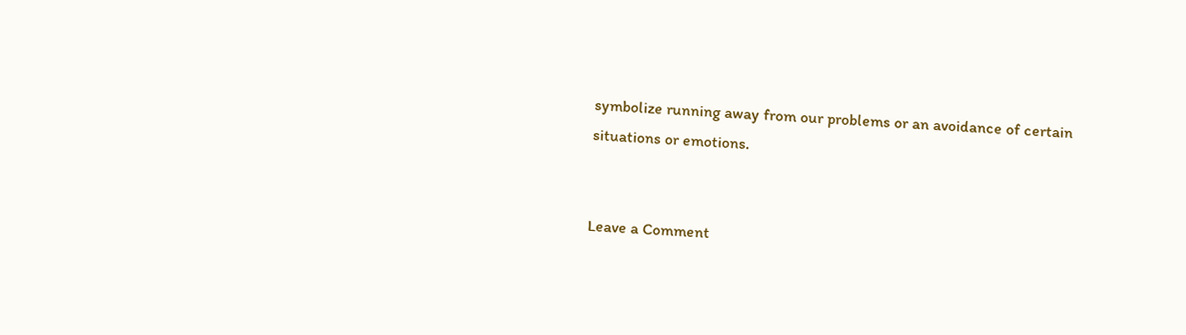symbolize running away from our problems or an avoidance of certain situations or emotions.


Leave a Comment